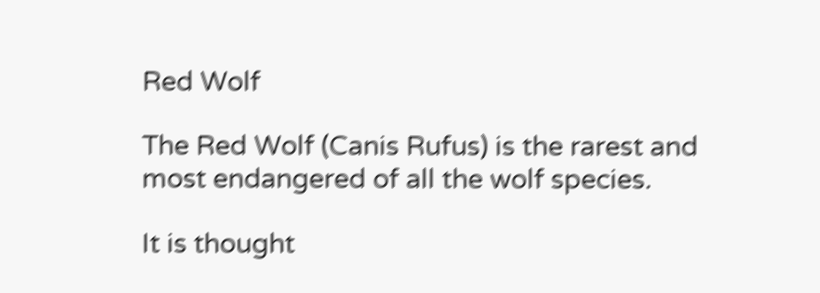Red Wolf

The Red Wolf (Canis Rufus) is the rarest and most endangered of all the wolf species.

It is thought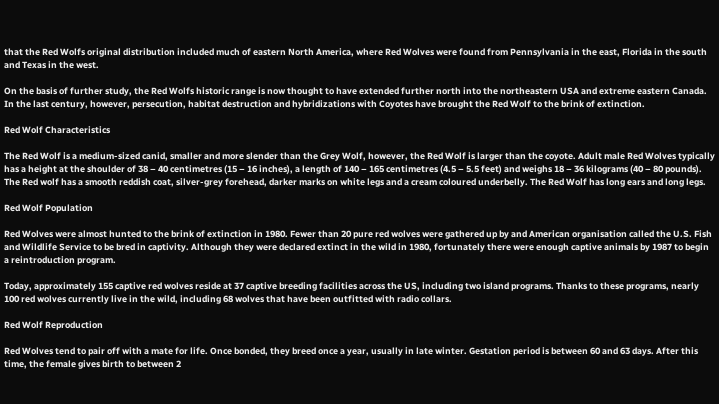that the Red Wolfs original distribution included much of eastern North America, where Red Wolves were found from Pennsylvania in the east, Florida in the south and Texas in the west.

On the basis of further study, the Red Wolfs historic range is now thought to have extended further north into the northeastern USA and extreme eastern Canada. In the last century, however, persecution, habitat destruction and hybridizations with Coyotes have brought the Red Wolf to the brink of extinction.

Red Wolf Characteristics

The Red Wolf is a medium-sized canid, smaller and more slender than the Grey Wolf, however, the Red Wolf is larger than the coyote. Adult male Red Wolves typically has a height at the shoulder of 38 – 40 centimetres (15 – 16 inches), a length of 140 – 165 centimetres (4.5 – 5.5 feet) and weighs 18 – 36 kilograms (40 – 80 pounds). The Red wolf has a smooth reddish coat, silver-grey forehead, darker marks on white legs and a cream coloured underbelly. The Red Wolf has long ears and long legs.

Red Wolf Population

Red Wolves were almost hunted to the brink of extinction in 1980. Fewer than 20 pure red wolves were gathered up by and American organisation called the U.S. Fish and Wildlife Service to be bred in captivity. Although they were declared extinct in the wild in 1980, fortunately there were enough captive animals by 1987 to begin a reintroduction program.

Today, approximately 155 captive red wolves reside at 37 captive breeding facilities across the US, including two island programs. Thanks to these programs, nearly 100 red wolves currently live in the wild, including 68 wolves that have been outfitted with radio collars.

Red Wolf Reproduction

Red Wolves tend to pair off with a mate for life. Once bonded, they breed once a year, usually in late winter. Gestation period is between 60 and 63 days. After this time, the female gives birth to between 2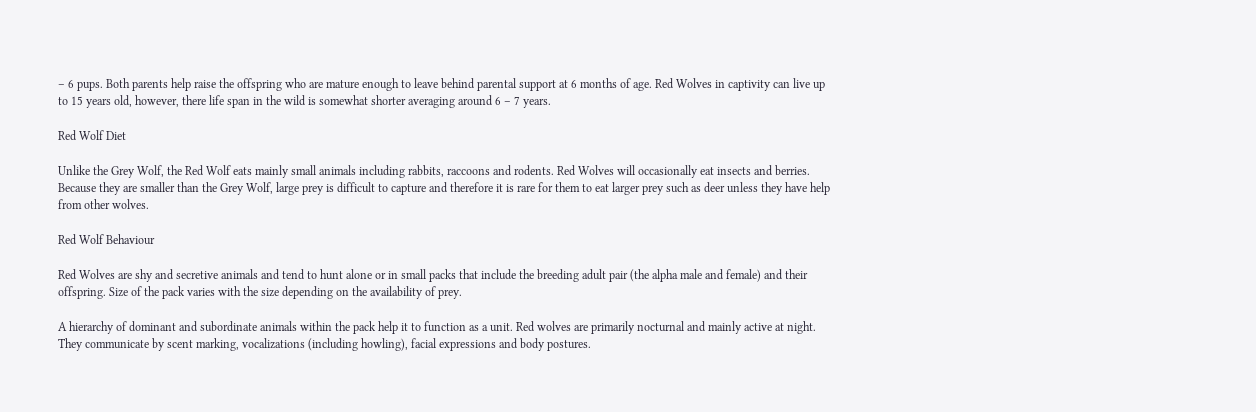– 6 pups. Both parents help raise the offspring who are mature enough to leave behind parental support at 6 months of age. Red Wolves in captivity can live up to 15 years old, however, there life span in the wild is somewhat shorter averaging around 6 – 7 years.

Red Wolf Diet

Unlike the Grey Wolf, the Red Wolf eats mainly small animals including rabbits, raccoons and rodents. Red Wolves will occasionally eat insects and berries. Because they are smaller than the Grey Wolf, large prey is difficult to capture and therefore it is rare for them to eat larger prey such as deer unless they have help from other wolves.

Red Wolf Behaviour

Red Wolves are shy and secretive animals and tend to hunt alone or in small packs that include the breeding adult pair (the alpha male and female) and their offspring. Size of the pack varies with the size depending on the availability of prey.

A hierarchy of dominant and subordinate animals within the pack help it to function as a unit. Red wolves are primarily nocturnal and mainly active at night. They communicate by scent marking, vocalizations (including howling), facial expressions and body postures.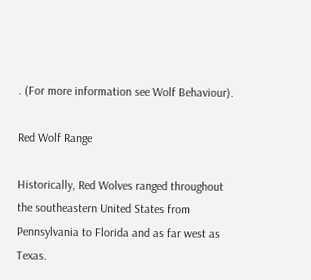. (For more information see Wolf Behaviour).

Red Wolf Range

Historically, Red Wolves ranged throughout the southeastern United States from Pennsylvania to Florida and as far west as Texas.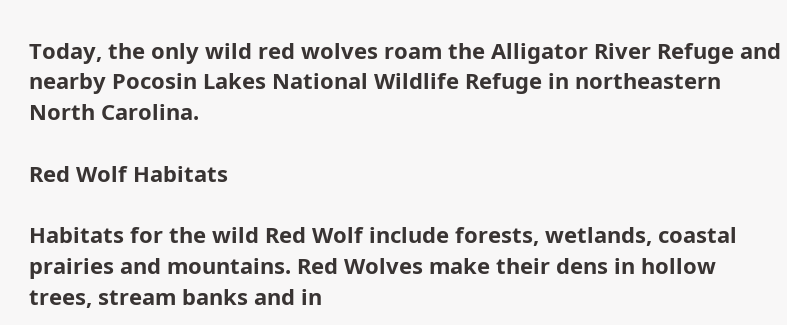Today, the only wild red wolves roam the Alligator River Refuge and nearby Pocosin Lakes National Wildlife Refuge in northeastern North Carolina.

Red Wolf Habitats

Habitats for the wild Red Wolf include forests, wetlands, coastal prairies and mountains. Red Wolves make their dens in hollow trees, stream banks and in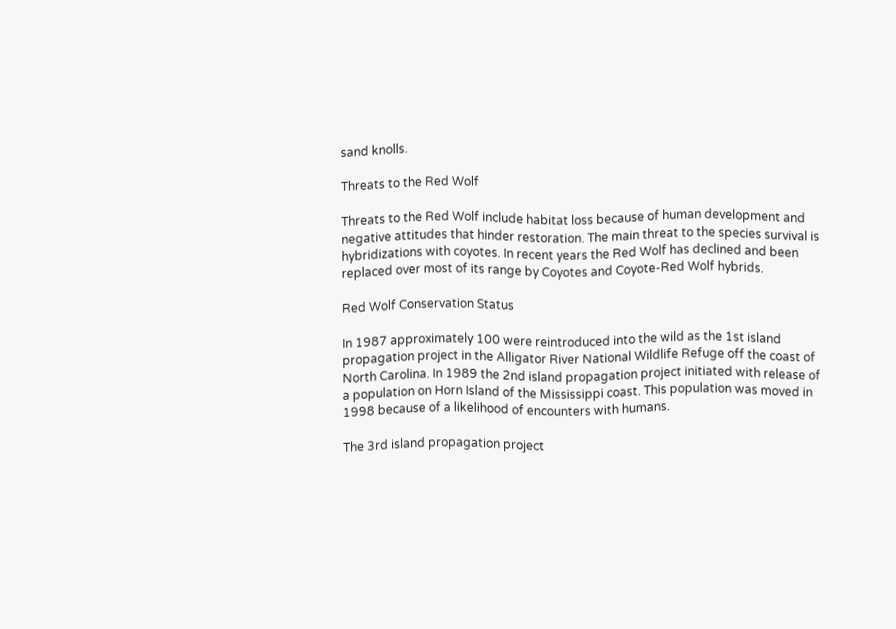sand knolls.

Threats to the Red Wolf

Threats to the Red Wolf include habitat loss because of human development and negative attitudes that hinder restoration. The main threat to the species survival is hybridizations with coyotes. In recent years the Red Wolf has declined and been replaced over most of its range by Coyotes and Coyote-Red Wolf hybrids.

Red Wolf Conservation Status

In 1987 approximately 100 were reintroduced into the wild as the 1st island propagation project in the Alligator River National Wildlife Refuge off the coast of North Carolina. In 1989 the 2nd island propagation project initiated with release of a population on Horn Island of the Mississippi coast. This population was moved in 1998 because of a likelihood of encounters with humans.

The 3rd island propagation project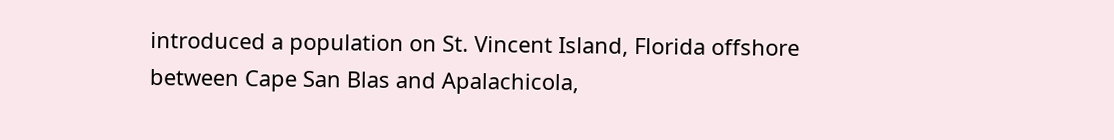introduced a population on St. Vincent Island, Florida offshore between Cape San Blas and Apalachicola,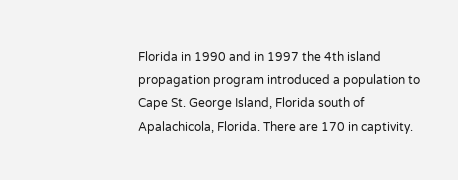Florida in 1990 and in 1997 the 4th island propagation program introduced a population to Cape St. George Island, Florida south of Apalachicola, Florida. There are 170 in captivity.